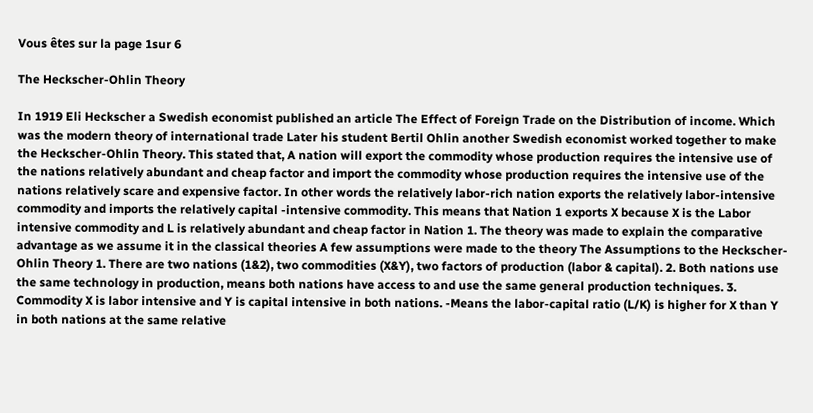Vous êtes sur la page 1sur 6

The Heckscher-Ohlin Theory

In 1919 Eli Heckscher a Swedish economist published an article The Effect of Foreign Trade on the Distribution of income. Which was the modern theory of international trade Later his student Bertil Ohlin another Swedish economist worked together to make the Heckscher-Ohlin Theory. This stated that, A nation will export the commodity whose production requires the intensive use of the nations relatively abundant and cheap factor and import the commodity whose production requires the intensive use of the nations relatively scare and expensive factor. In other words the relatively labor-rich nation exports the relatively labor-intensive commodity and imports the relatively capital -intensive commodity. This means that Nation 1 exports X because X is the Labor intensive commodity and L is relatively abundant and cheap factor in Nation 1. The theory was made to explain the comparative advantage as we assume it in the classical theories A few assumptions were made to the theory The Assumptions to the Heckscher-Ohlin Theory 1. There are two nations (1&2), two commodities (X&Y), two factors of production (labor & capital). 2. Both nations use the same technology in production, means both nations have access to and use the same general production techniques. 3. Commodity X is labor intensive and Y is capital intensive in both nations. -Means the labor-capital ratio (L/K) is higher for X than Y in both nations at the same relative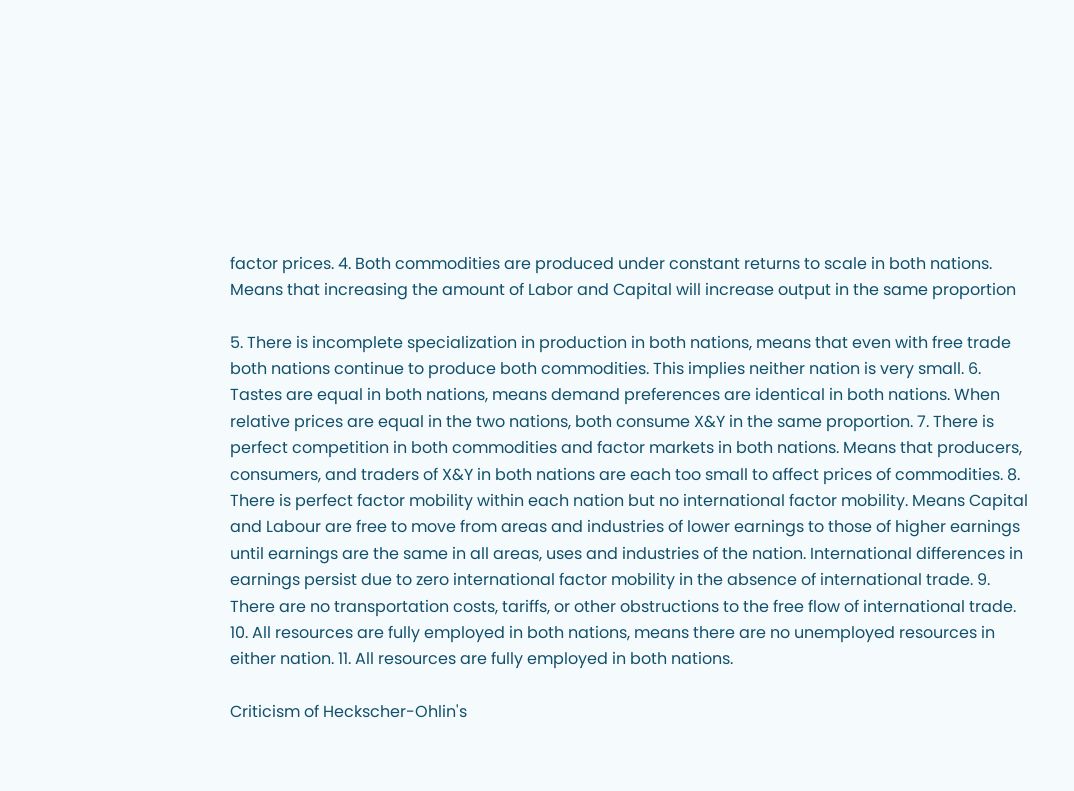factor prices. 4. Both commodities are produced under constant returns to scale in both nations. Means that increasing the amount of Labor and Capital will increase output in the same proportion

5. There is incomplete specialization in production in both nations, means that even with free trade both nations continue to produce both commodities. This implies neither nation is very small. 6. Tastes are equal in both nations, means demand preferences are identical in both nations. When relative prices are equal in the two nations, both consume X&Y in the same proportion. 7. There is perfect competition in both commodities and factor markets in both nations. Means that producers, consumers, and traders of X&Y in both nations are each too small to affect prices of commodities. 8. There is perfect factor mobility within each nation but no international factor mobility. Means Capital and Labour are free to move from areas and industries of lower earnings to those of higher earnings until earnings are the same in all areas, uses and industries of the nation. International differences in earnings persist due to zero international factor mobility in the absence of international trade. 9. There are no transportation costs, tariffs, or other obstructions to the free flow of international trade. 10. All resources are fully employed in both nations, means there are no unemployed resources in either nation. 11. All resources are fully employed in both nations.

Criticism of Heckscher-Ohlin's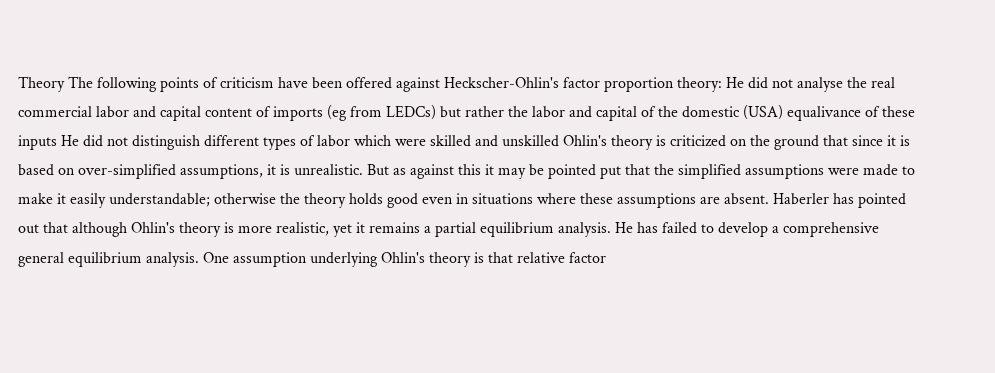Theory The following points of criticism have been offered against Heckscher-Ohlin's factor proportion theory: He did not analyse the real commercial labor and capital content of imports (eg from LEDCs) but rather the labor and capital of the domestic (USA) equalivance of these inputs He did not distinguish different types of labor which were skilled and unskilled Ohlin's theory is criticized on the ground that since it is based on over-simplified assumptions, it is unrealistic. But as against this it may be pointed put that the simplified assumptions were made to make it easily understandable; otherwise the theory holds good even in situations where these assumptions are absent. Haberler has pointed out that although Ohlin's theory is more realistic, yet it remains a partial equilibrium analysis. He has failed to develop a comprehensive general equilibrium analysis. One assumption underlying Ohlin's theory is that relative factor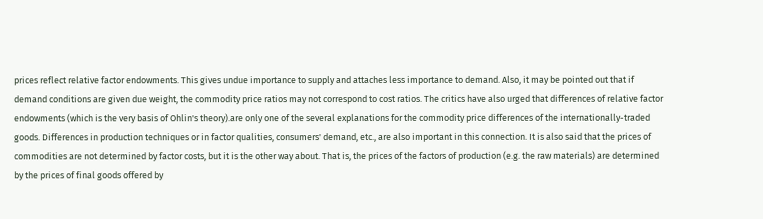prices reflect relative factor endowments. This gives undue importance to supply and attaches less importance to demand. Also, it may be pointed out that if demand conditions are given due weight, the commodity price ratios may not correspond to cost ratios. The critics have also urged that differences of relative factor endowments (which is the very basis of Ohlin's theory).are only one of the several explanations for the commodity price differences of the internationally-traded goods. Differences in production techniques or in factor qualities, consumers' demand, etc., are also important in this connection. It is also said that the prices of commodities are not determined by factor costs, but it is the other way about. That is, the prices of the factors of production (e.g. the raw materials) are determined by the prices of final goods offered by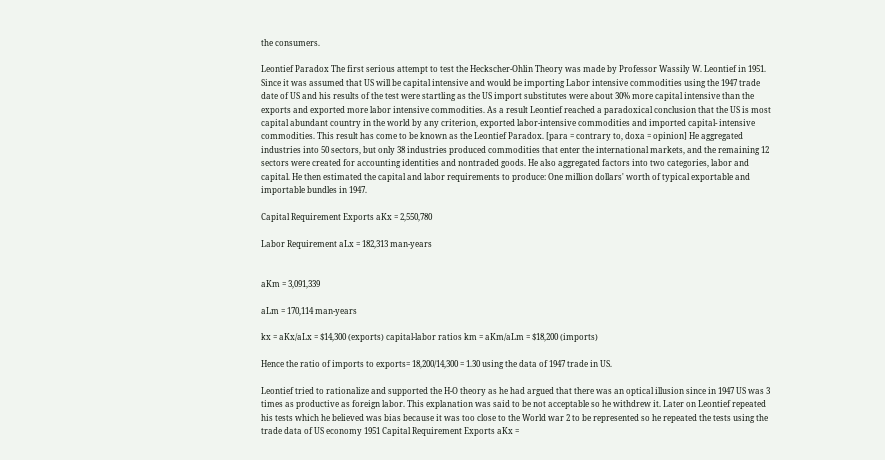the consumers.

Leontief Paradox The first serious attempt to test the Heckscher-Ohlin Theory was made by Professor Wassily W. Leontief in 1951. Since it was assumed that US will be capital intensive and would be importing Labor intensive commodities using the 1947 trade date of US and his results of the test were startling as the US import substitutes were about 30% more capital intensive than the exports and exported more labor intensive commodities. As a result Leontief reached a paradoxical conclusion that the US is most capital abundant country in the world by any criterion, exported labor-intensive commodities and imported capital- intensive commodities. This result has come to be known as the Leontief Paradox. [para = contrary to, doxa = opinion] He aggregated industries into 50 sectors, but only 38 industries produced commodities that enter the international markets, and the remaining 12 sectors were created for accounting identities and nontraded goods. He also aggregated factors into two categories, labor and capital. He then estimated the capital and labor requirements to produce: One million dollars' worth of typical exportable and importable bundles in 1947.

Capital Requirement Exports aKx = 2,550,780

Labor Requirement aLx = 182,313 man-years


aKm = 3,091,339

aLm = 170,114 man-years

kx = aKx/aLx = $14,300 (exports) capital-labor ratios km = aKm/aLm = $18,200 (imports)

Hence the ratio of imports to exports= 18,200/14,300 = 1.30 using the data of 1947 trade in US.

Leontief tried to rationalize and supported the H-O theory as he had argued that there was an optical illusion since in 1947 US was 3 times as productive as foreign labor. This explanation was said to be not acceptable so he withdrew it. Later on Leontief repeated his tests which he believed was bias because it was too close to the World war 2 to be represented so he repeated the tests using the trade data of US economy 1951 Capital Requirement Exports aKx =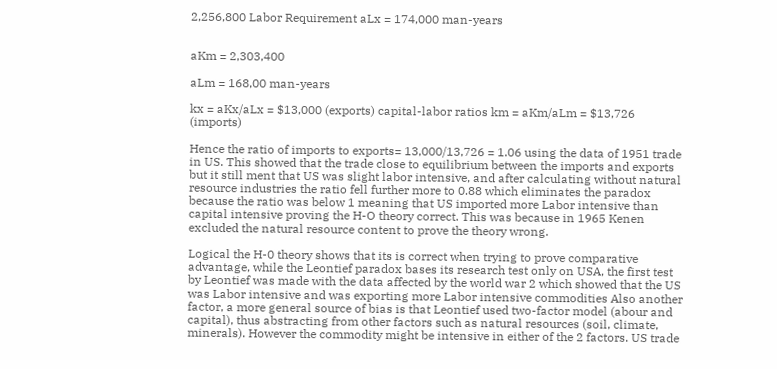2,256,800 Labor Requirement aLx = 174,000 man-years


aKm = 2,303,400

aLm = 168,00 man-years

kx = aKx/aLx = $13,000 (exports) capital-labor ratios km = aKm/aLm = $13,726 (imports)

Hence the ratio of imports to exports= 13,000/13,726 = 1.06 using the data of 1951 trade in US. This showed that the trade close to equilibrium between the imports and exports but it still ment that US was slight labor intensive, and after calculating without natural resource industries the ratio fell further more to 0.88 which eliminates the paradox because the ratio was below 1 meaning that US imported more Labor intensive than capital intensive proving the H-O theory correct. This was because in 1965 Kenen excluded the natural resource content to prove the theory wrong.

Logical the H-0 theory shows that its is correct when trying to prove comparative advantage, while the Leontief paradox bases its research test only on USA, the first test by Leontief was made with the data affected by the world war 2 which showed that the US was Labor intensive and was exporting more Labor intensive commodities Also another factor, a more general source of bias is that Leontief used two-factor model (abour and capital), thus abstracting from other factors such as natural resources (soil, climate, minerals). However the commodity might be intensive in either of the 2 factors. US trade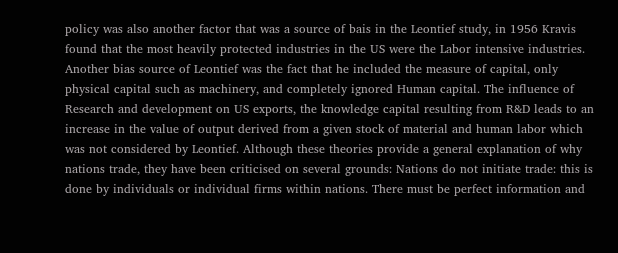policy was also another factor that was a source of bais in the Leontief study, in 1956 Kravis found that the most heavily protected industries in the US were the Labor intensive industries. Another bias source of Leontief was the fact that he included the measure of capital, only physical capital such as machinery, and completely ignored Human capital. The influence of Research and development on US exports, the knowledge capital resulting from R&D leads to an increase in the value of output derived from a given stock of material and human labor which was not considered by Leontief. Although these theories provide a general explanation of why nations trade, they have been criticised on several grounds: Nations do not initiate trade: this is done by individuals or individual firms within nations. There must be perfect information and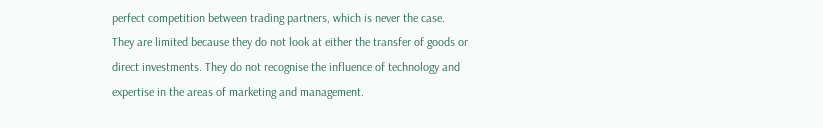perfect competition between trading partners, which is never the case. They are limited because they do not look at either the transfer of goods or direct investments. They do not recognise the influence of technology and expertise in the areas of marketing and management.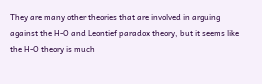They are many other theories that are involved in arguing against the H-O and Leontief paradox theory, but it seems like the H-O theory is much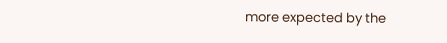more expected by the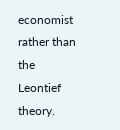economist rather than the Leontief theory.